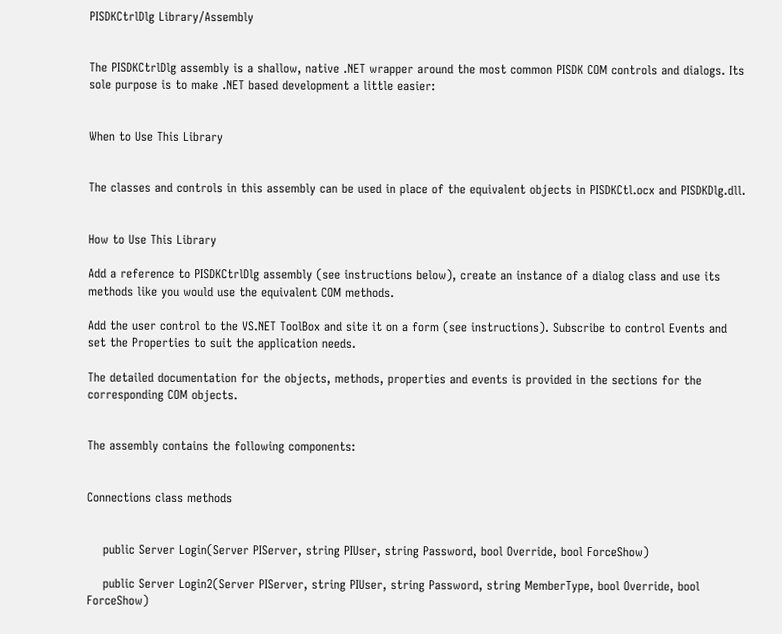PISDKCtrlDlg Library/Assembly


The PISDKCtrlDlg assembly is a shallow, native .NET wrapper around the most common PISDK COM controls and dialogs. Its sole purpose is to make .NET based development a little easier:


When to Use This Library


The classes and controls in this assembly can be used in place of the equivalent objects in PISDKCtl.ocx and PISDKDlg.dll.


How to Use This Library

Add a reference to PISDKCtrlDlg assembly (see instructions below), create an instance of a dialog class and use its methods like you would use the equivalent COM methods.

Add the user control to the VS.NET ToolBox and site it on a form (see instructions). Subscribe to control Events and set the Properties to suit the application needs.

The detailed documentation for the objects, methods, properties and events is provided in the sections for the corresponding COM objects.


The assembly contains the following components:


Connections class methods


    public Server Login(Server PIServer, string PIUser, string Password, bool Override, bool ForceShow)

    public Server Login2(Server PIServer, string PIUser, string Password, string MemberType, bool Override, bool ForceShow)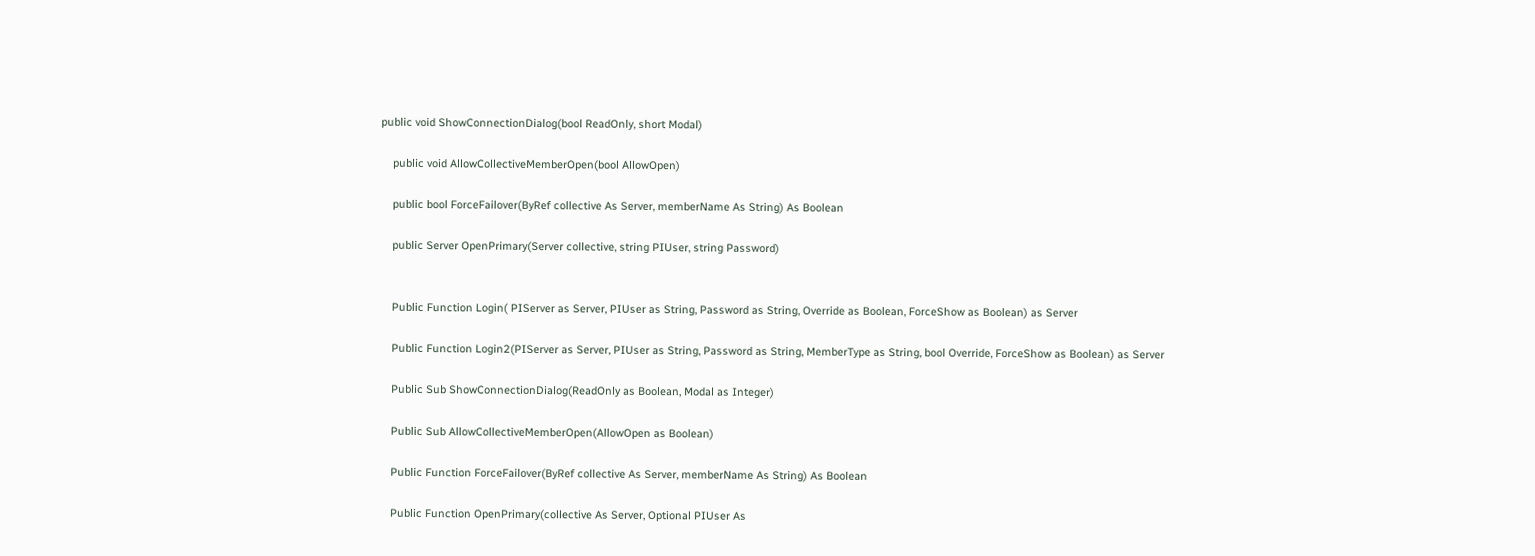public void ShowConnectionDialog(bool ReadOnly, short Modal)

    public void AllowCollectiveMemberOpen(bool AllowOpen)

    public bool ForceFailover(ByRef collective As Server, memberName As String) As Boolean

    public Server OpenPrimary(Server collective, string PIUser, string Password)


    Public Function Login( PIServer as Server, PIUser as String, Password as String, Override as Boolean, ForceShow as Boolean) as Server

    Public Function Login2(PIServer as Server, PIUser as String, Password as String, MemberType as String, bool Override, ForceShow as Boolean) as Server

    Public Sub ShowConnectionDialog(ReadOnly as Boolean, Modal as Integer)

    Public Sub AllowCollectiveMemberOpen(AllowOpen as Boolean)

    Public Function ForceFailover(ByRef collective As Server, memberName As String) As Boolean

    Public Function OpenPrimary(collective As Server, Optional PIUser As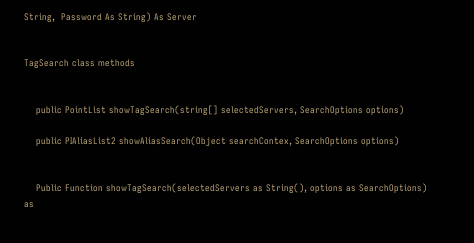String,  Password As String) As Server


TagSearch class methods


    public PointList showTagSearch(string[] selectedServers, SearchOptions options)

    public PIAliasList2 showAliasSearch(Object searchContex, SearchOptions options)


    Public Function showTagSearch(selectedServers as String(), options as SearchOptions) as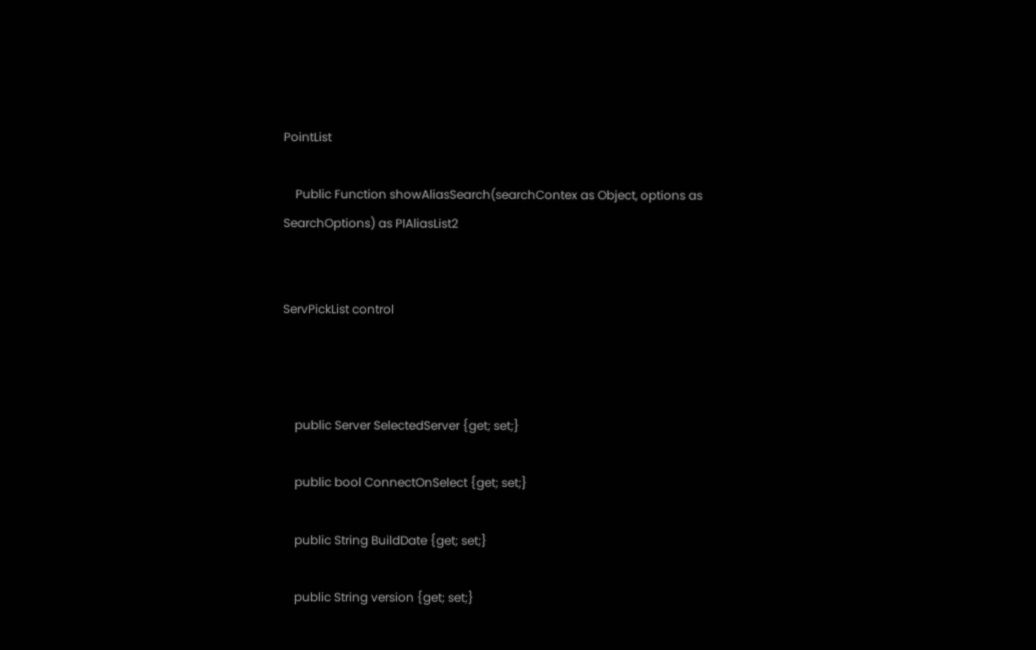PointList

    Public Function showAliasSearch(searchContex as Object, options as SearchOptions) as PIAliasList2


ServPickList control



    public Server SelectedServer {get; set;}

    public bool ConnectOnSelect {get; set;}

    public String BuildDate {get; set;}

    public String version {get; set;}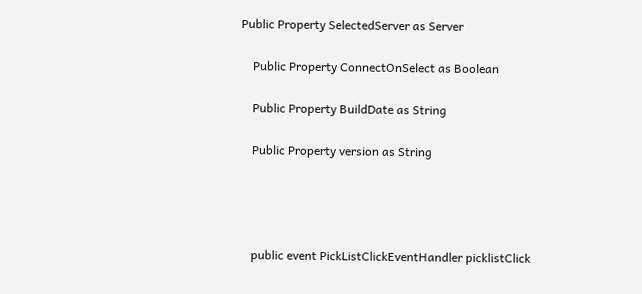Public Property SelectedServer as Server

    Public Property ConnectOnSelect as Boolean

    Public Property BuildDate as String

    Public Property version as String




    public event PickListClickEventHandler picklistClick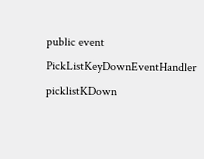public event PickListKeyDownEventHandler picklistKDown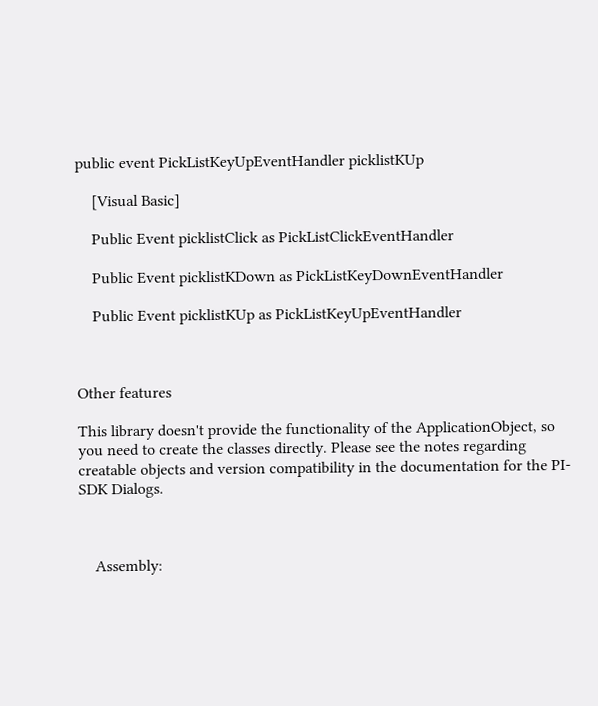public event PickListKeyUpEventHandler picklistKUp

    [Visual Basic]

    Public Event picklistClick as PickListClickEventHandler

    Public Event picklistKDown as PickListKeyDownEventHandler

    Public Event picklistKUp as PickListKeyUpEventHandler



Other features

This library doesn't provide the functionality of the ApplicationObject, so you need to create the classes directly. Please see the notes regarding creatable objects and version compatibility in the documentation for the PI-SDK Dialogs.



    Assembly: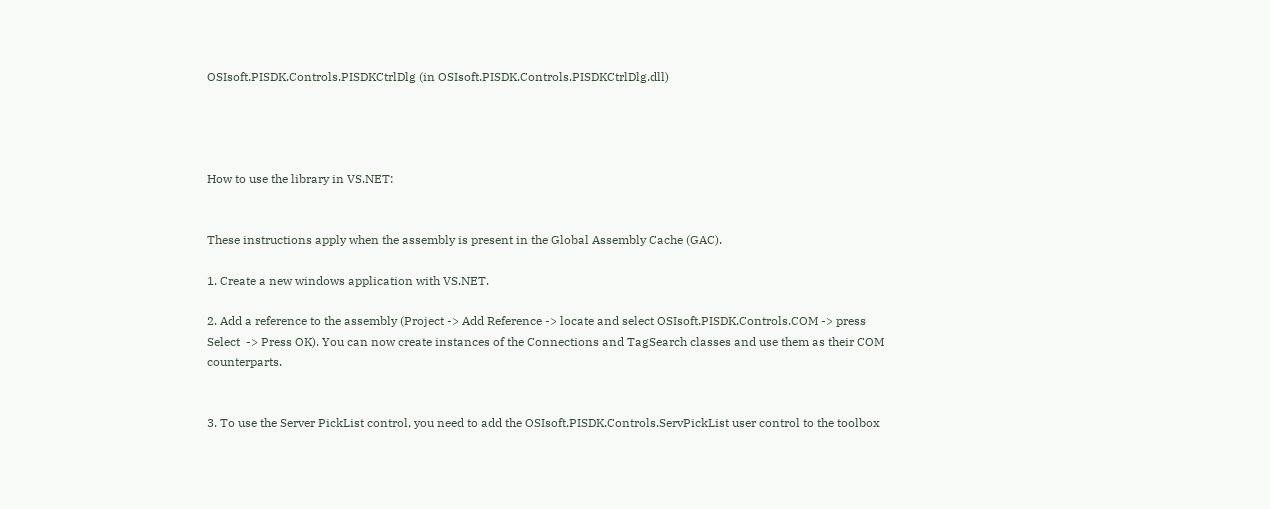OSIsoft.PISDK.Controls.PISDKCtrlDlg (in OSIsoft.PISDK.Controls.PISDKCtrlDlg.dll)




How to use the library in VS.NET:


These instructions apply when the assembly is present in the Global Assembly Cache (GAC).

1. Create a new windows application with VS.NET.

2. Add a reference to the assembly (Project -> Add Reference -> locate and select OSIsoft.PISDK.Controls.COM -> press Select  -> Press OK). You can now create instances of the Connections and TagSearch classes and use them as their COM counterparts.


3. To use the Server PickList control, you need to add the OSIsoft.PISDK.Controls.ServPickList user control to the toolbox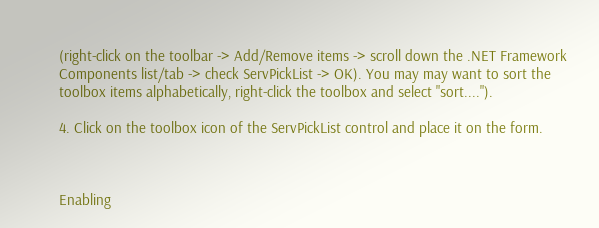(right-click on the toolbar -> Add/Remove items -> scroll down the .NET Framework Components list/tab -> check ServPickList -> OK). You may may want to sort the toolbox items alphabetically, right-click the toolbox and select "sort....").

4. Click on the toolbox icon of the ServPickList control and place it on the form.



Enabling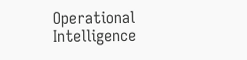Operational Intelligence